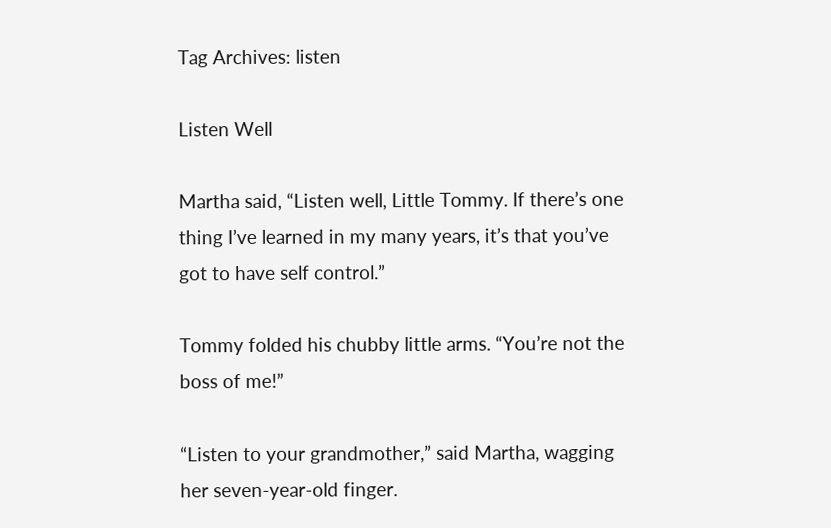Tag Archives: listen

Listen Well

Martha said, “Listen well, Little Tommy. If there’s one thing I’ve learned in my many years, it’s that you’ve got to have self control.”

Tommy folded his chubby little arms. “You’re not the boss of me!”

“Listen to your grandmother,” said Martha, wagging her seven-year-old finger.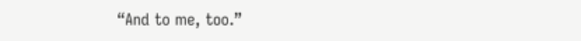“And to me, too.”